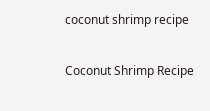coconut shrimp recipe

Coconut Shrimp Recipe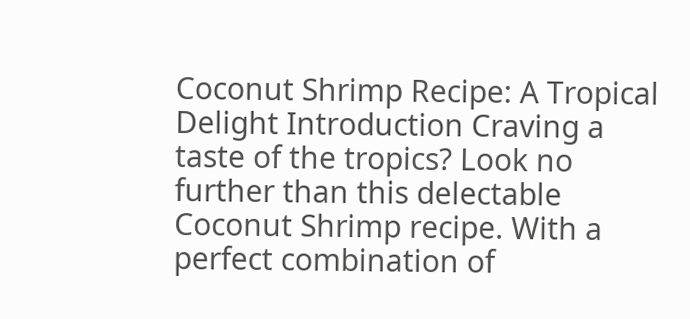Coconut Shrimp Recipe: A Tropical Delight Introduction Craving a taste of the tropics? Look no further than this delectable Coconut Shrimp recipe. With a perfect combination of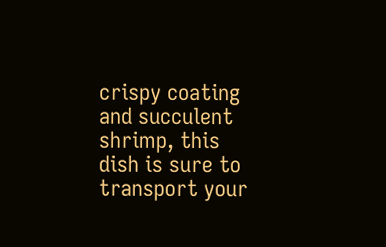crispy coating and succulent shrimp, this dish is sure to transport your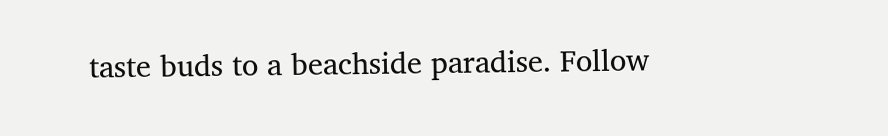taste buds to a beachside paradise. Follow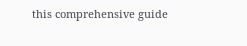this comprehensive guide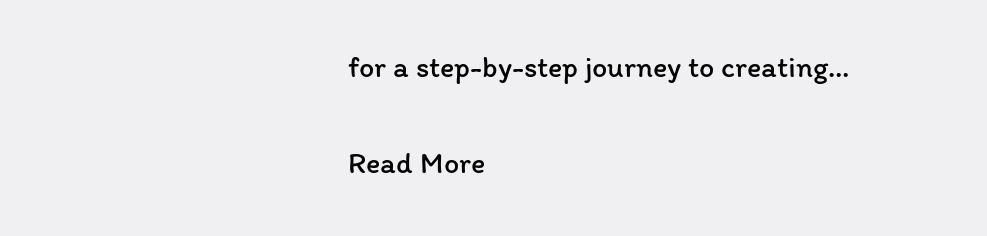for a step-by-step journey to creating…

Read More